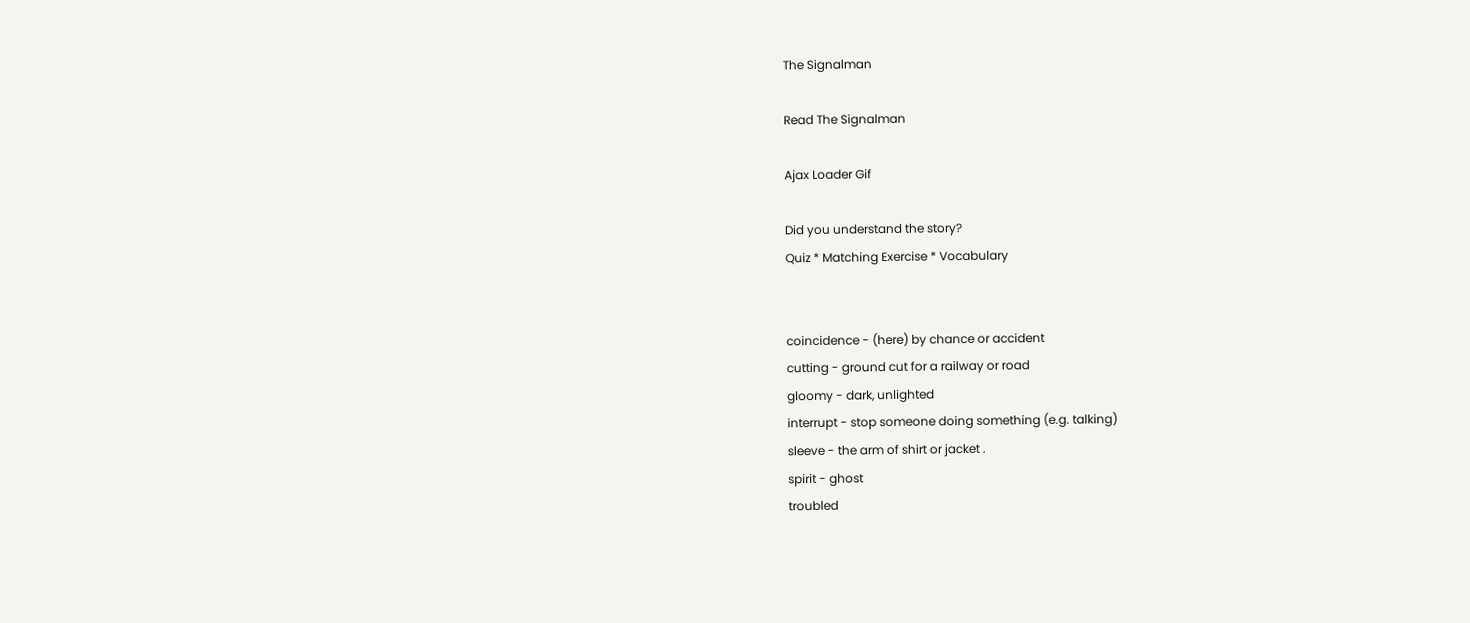The Signalman

Read The Signalman

Ajax Loader Gif

Did you understand the story?
Quiz * Matching Exercise * Vocabulary


coincidence - (here) by chance or accident
cutting - ground cut for a railway or road
gloomy - dark, unlighted
interrupt - stop someone doing something (e.g. talking)
sleeve - the arm of shirt or jacket .
spirit - ghost
troubled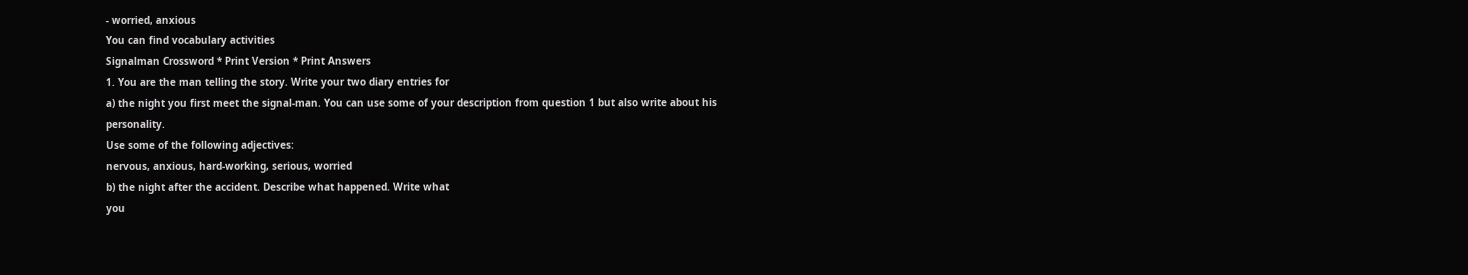- worried, anxious
You can find vocabulary activities
Signalman Crossword * Print Version * Print Answers
1. You are the man telling the story. Write your two diary entries for
a) the night you first meet the signal-man. You can use some of your description from question 1 but also write about his personality.
Use some of the following adjectives:
nervous, anxious, hard-working, serious, worried
b) the night after the accident. Describe what happened. Write what
you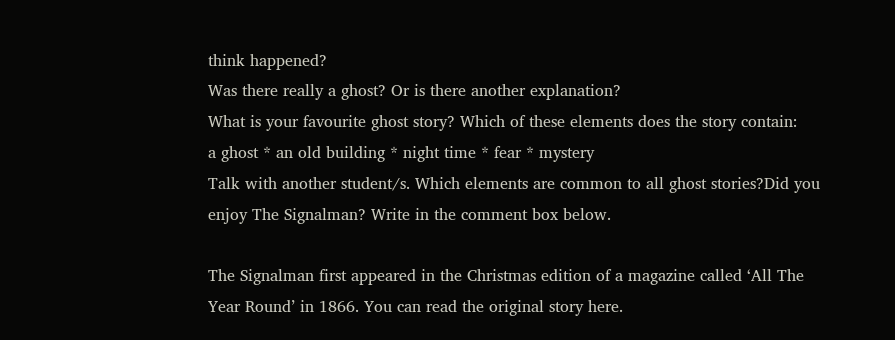think happened?
Was there really a ghost? Or is there another explanation?
What is your favourite ghost story? Which of these elements does the story contain:
a ghost * an old building * night time * fear * mystery
Talk with another student/s. Which elements are common to all ghost stories?Did you enjoy The Signalman? Write in the comment box below.

The Signalman first appeared in the Christmas edition of a magazine called ‘All The Year Round’ in 1866. You can read the original story here.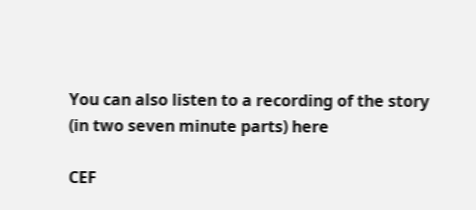You can also listen to a recording of the story (in two seven minute parts) here

CEF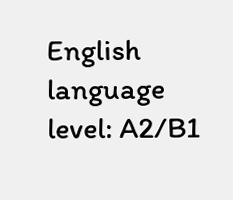English language level: A2/B1